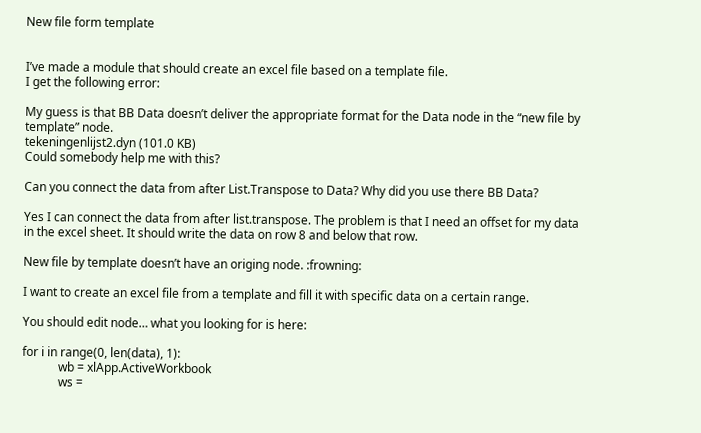New file form template


I’ve made a module that should create an excel file based on a template file.
I get the following error:

My guess is that BB Data doesn’t deliver the appropriate format for the Data node in the “new file by template” node.
tekeningenlijst2.dyn (101.0 KB)
Could somebody help me with this?

Can you connect the data from after List.Transpose to Data? Why did you use there BB Data?

Yes I can connect the data from after list.transpose. The problem is that I need an offset for my data in the excel sheet. It should write the data on row 8 and below that row.

New file by template doesn’t have an origing node. :frowning:

I want to create an excel file from a template and fill it with specific data on a certain range.

You should edit node… what you looking for is here:

for i in range(0, len(data), 1):
            wb = xlApp.ActiveWorkbook
            ws =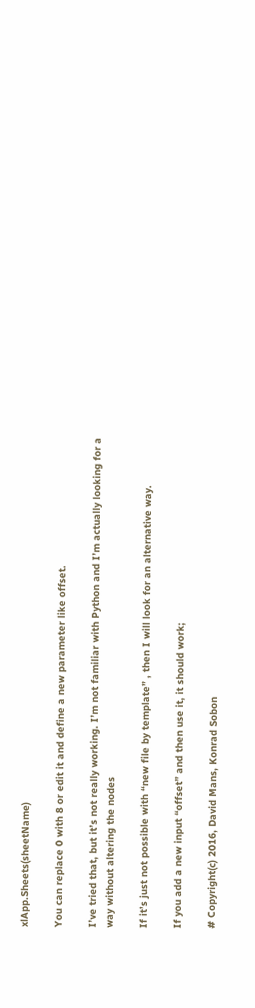xlApp.Sheets(sheetName)

You can replace 0 with 8 or edit it and define a new parameter like offset.

I’ve tried that, but it’s not really working. I’m not familiar with Python and I’m actually looking for a way without altering the nodes

If it’s just not possible with “new file by template” , then I will look for an alternative way.

If you add a new input “offset” and then use it, it should work;

# Copyright(c) 2016, David Mans, Konrad Sobon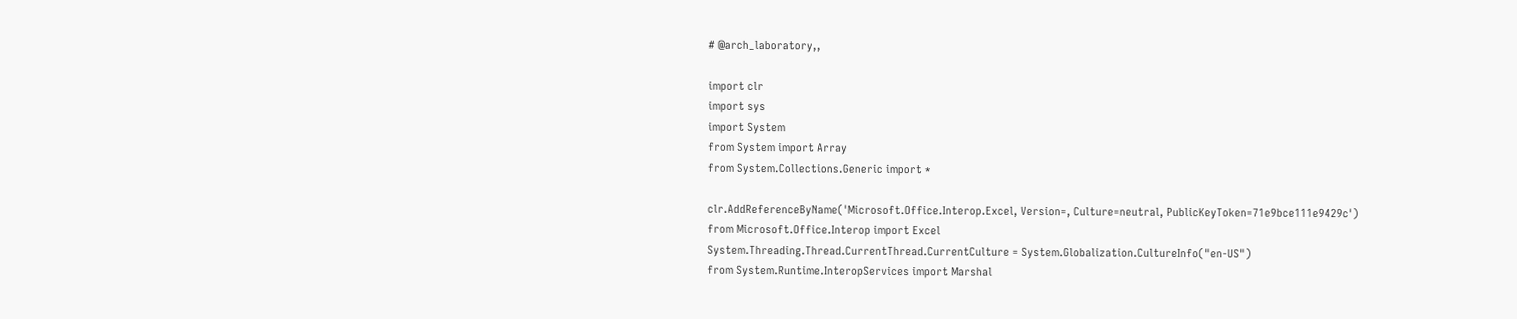# @arch_laboratory,,

import clr
import sys
import System
from System import Array
from System.Collections.Generic import *

clr.AddReferenceByName('Microsoft.Office.Interop.Excel, Version=, Culture=neutral, PublicKeyToken=71e9bce111e9429c')
from Microsoft.Office.Interop import Excel
System.Threading.Thread.CurrentThread.CurrentCulture = System.Globalization.CultureInfo("en-US")
from System.Runtime.InteropServices import Marshal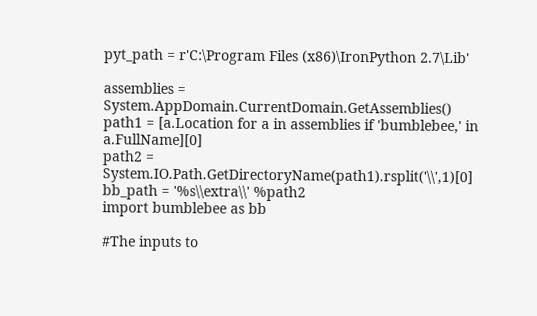pyt_path = r'C:\Program Files (x86)\IronPython 2.7\Lib'

assemblies = System.AppDomain.CurrentDomain.GetAssemblies()
path1 = [a.Location for a in assemblies if 'bumblebee,' in a.FullName][0]
path2 = System.IO.Path.GetDirectoryName(path1).rsplit('\\',1)[0]
bb_path = '%s\\extra\\' %path2
import bumblebee as bb

#The inputs to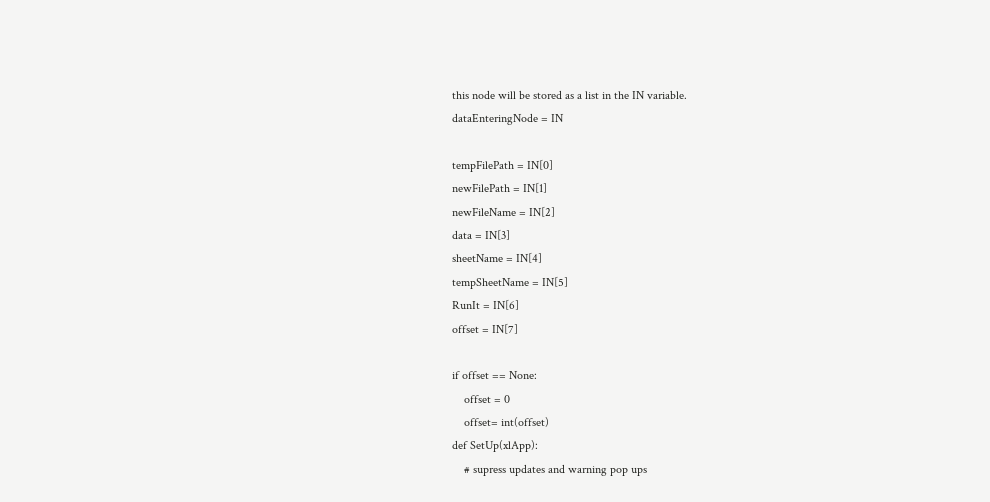this node will be stored as a list in the IN variable.
dataEnteringNode = IN

tempFilePath = IN[0]
newFilePath = IN[1]
newFileName = IN[2]
data = IN[3]
sheetName = IN[4]
tempSheetName = IN[5]
RunIt = IN[6]
offset = IN[7]

if offset == None:
    offset = 0
    offset= int(offset)
def SetUp(xlApp):
    # supress updates and warning pop ups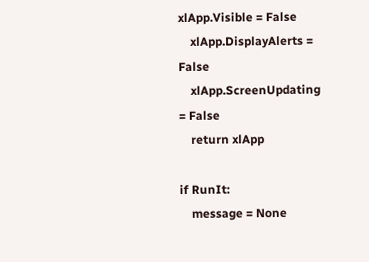xlApp.Visible = False
    xlApp.DisplayAlerts = False
    xlApp.ScreenUpdating = False
    return xlApp

if RunIt:
    message = None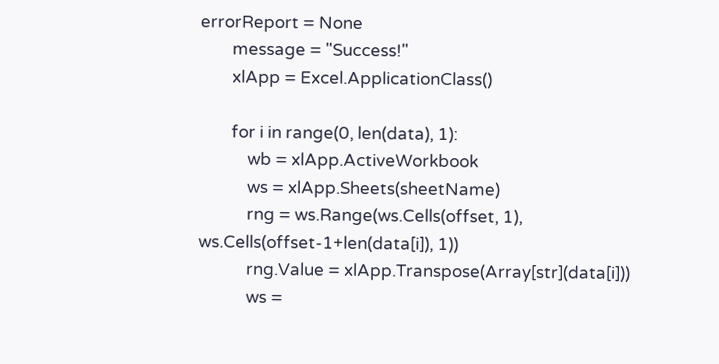errorReport = None
        message = "Success!"
        xlApp = Excel.ApplicationClass()

        for i in range(0, len(data), 1):
            wb = xlApp.ActiveWorkbook
            ws = xlApp.Sheets(sheetName)
            rng = ws.Range(ws.Cells(offset, 1), ws.Cells(offset-1+len(data[i]), 1))
            rng.Value = xlApp.Transpose(Array[str](data[i]))
            ws =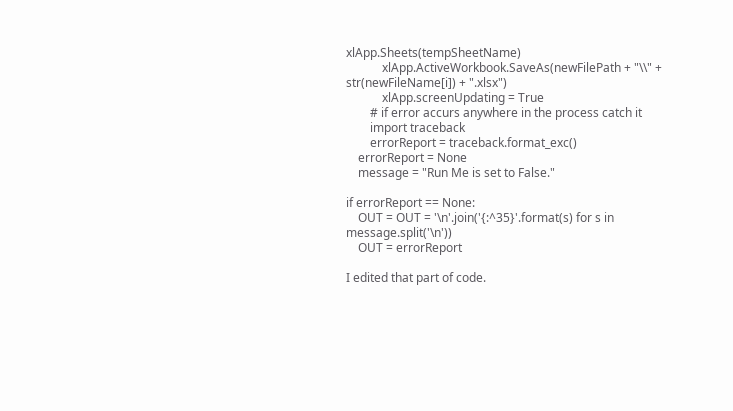xlApp.Sheets(tempSheetName)
            xlApp.ActiveWorkbook.SaveAs(newFilePath + "\\" + str(newFileName[i]) + ".xlsx")
            xlApp.screenUpdating = True
        # if error accurs anywhere in the process catch it
        import traceback
        errorReport = traceback.format_exc()
    errorReport = None
    message = "Run Me is set to False."

if errorReport == None:
    OUT = OUT = '\n'.join('{:^35}'.format(s) for s in message.split('\n'))
    OUT = errorReport

I edited that part of code.